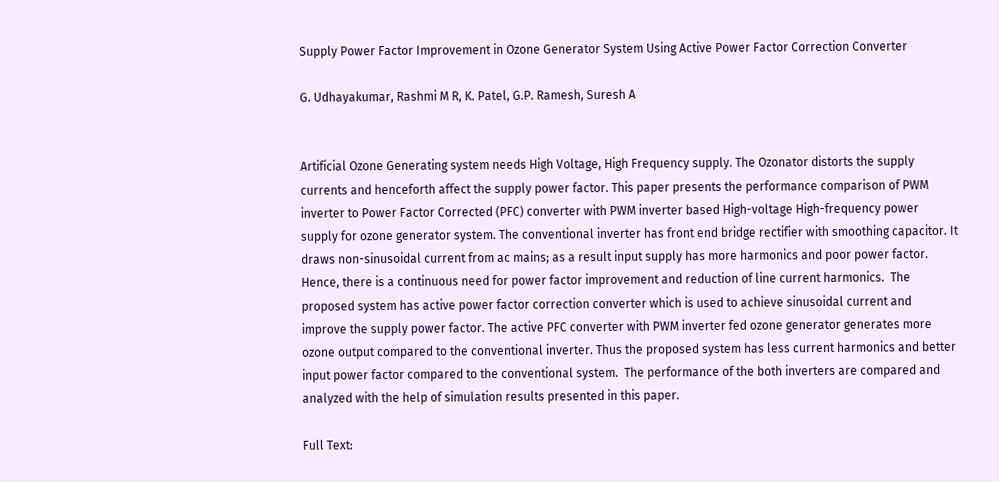Supply Power Factor Improvement in Ozone Generator System Using Active Power Factor Correction Converter

G. Udhayakumar, Rashmi M R, K. Patel, G.P. Ramesh, Suresh A


Artificial Ozone Generating system needs High Voltage, High Frequency supply. The Ozonator distorts the supply currents and henceforth affect the supply power factor. This paper presents the performance comparison of PWM inverter to Power Factor Corrected (PFC) converter with PWM inverter based High-voltage High-frequency power supply for ozone generator system. The conventional inverter has front end bridge rectifier with smoothing capacitor. It draws non-sinusoidal current from ac mains; as a result input supply has more harmonics and poor power factor. Hence, there is a continuous need for power factor improvement and reduction of line current harmonics.  The proposed system has active power factor correction converter which is used to achieve sinusoidal current and improve the supply power factor. The active PFC converter with PWM inverter fed ozone generator generates more ozone output compared to the conventional inverter. Thus the proposed system has less current harmonics and better input power factor compared to the conventional system.  The performance of the both inverters are compared and analyzed with the help of simulation results presented in this paper.

Full Text: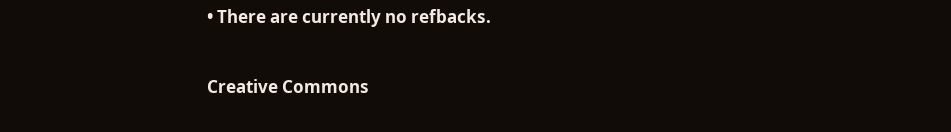• There are currently no refbacks.

Creative Commons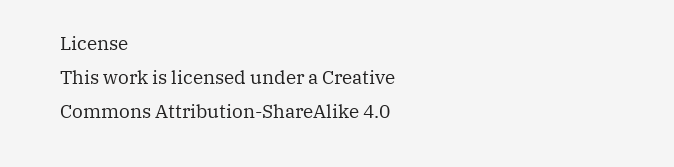License
This work is licensed under a Creative Commons Attribution-ShareAlike 4.0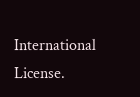International License.